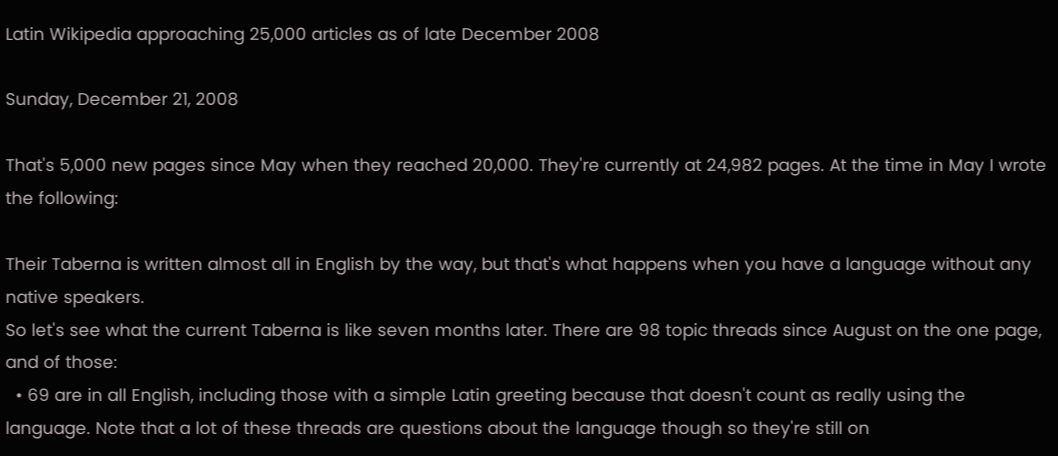Latin Wikipedia approaching 25,000 articles as of late December 2008

Sunday, December 21, 2008

That's 5,000 new pages since May when they reached 20,000. They're currently at 24,982 pages. At the time in May I wrote the following:

Their Taberna is written almost all in English by the way, but that's what happens when you have a language without any native speakers.
So let's see what the current Taberna is like seven months later. There are 98 topic threads since August on the one page, and of those:
  • 69 are in all English, including those with a simple Latin greeting because that doesn't count as really using the language. Note that a lot of these threads are questions about the language though so they're still on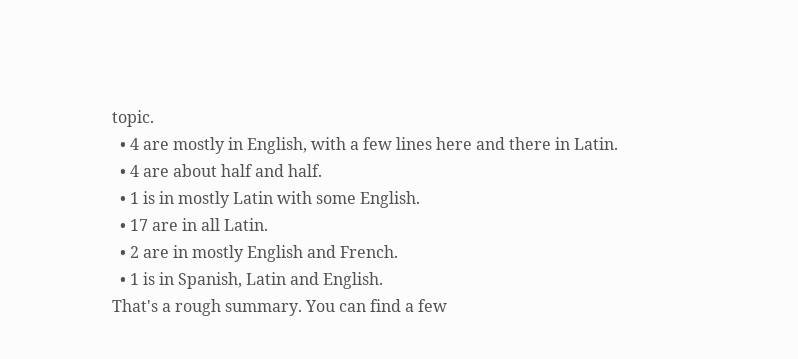topic.
  • 4 are mostly in English, with a few lines here and there in Latin.
  • 4 are about half and half.
  • 1 is in mostly Latin with some English.
  • 17 are in all Latin.
  • 2 are in mostly English and French.
  • 1 is in Spanish, Latin and English.
That's a rough summary. You can find a few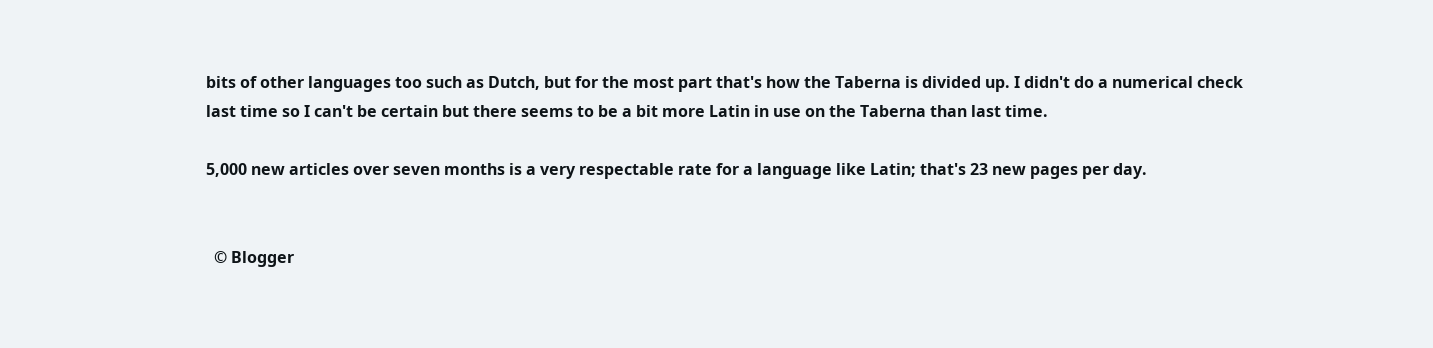bits of other languages too such as Dutch, but for the most part that's how the Taberna is divided up. I didn't do a numerical check last time so I can't be certain but there seems to be a bit more Latin in use on the Taberna than last time.

5,000 new articles over seven months is a very respectable rate for a language like Latin; that's 23 new pages per day.


  © Blogger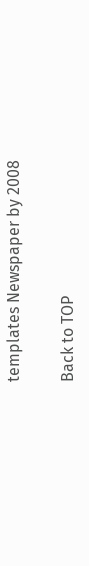templates Newspaper by 2008

Back to TOP